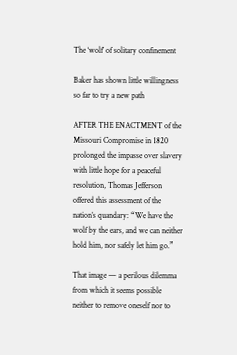The ‘wolf’ of solitary confinement

Baker has shown little willingness so far to try a new path

AFTER THE ENACTMENT of the Missouri Compromise in 1820 prolonged the impasse over slavery with little hope for a peaceful resolution, Thomas Jefferson offered this assessment of the nation’s quandary: “We have the wolf by the ears, and we can neither hold him, nor safely let him go.”

That image — a perilous dilemma from which it seems possible neither to remove oneself nor to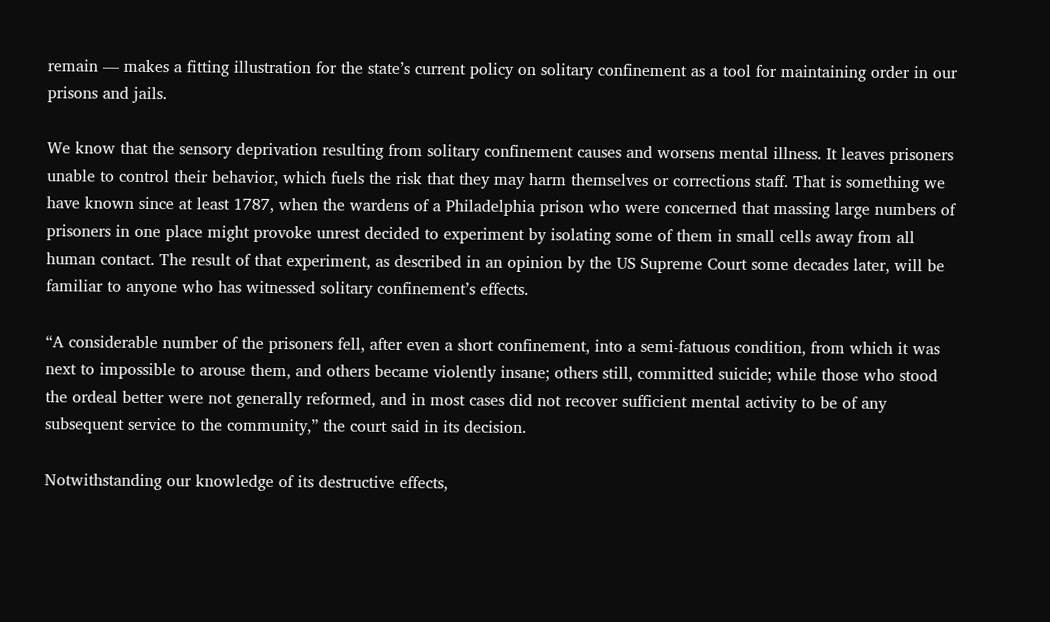remain — makes a fitting illustration for the state’s current policy on solitary confinement as a tool for maintaining order in our prisons and jails.

We know that the sensory deprivation resulting from solitary confinement causes and worsens mental illness. It leaves prisoners unable to control their behavior, which fuels the risk that they may harm themselves or corrections staff. That is something we have known since at least 1787, when the wardens of a Philadelphia prison who were concerned that massing large numbers of prisoners in one place might provoke unrest decided to experiment by isolating some of them in small cells away from all human contact. The result of that experiment, as described in an opinion by the US Supreme Court some decades later, will be familiar to anyone who has witnessed solitary confinement’s effects.

“A considerable number of the prisoners fell, after even a short confinement, into a semi-fatuous condition, from which it was next to impossible to arouse them, and others became violently insane; others still, committed suicide; while those who stood the ordeal better were not generally reformed, and in most cases did not recover sufficient mental activity to be of any subsequent service to the community,” the court said in its decision.

Notwithstanding our knowledge of its destructive effects,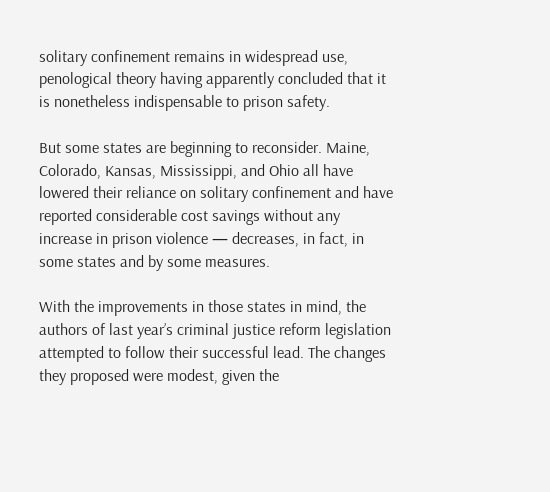solitary confinement remains in widespread use, penological theory having apparently concluded that it is nonetheless indispensable to prison safety.

But some states are beginning to reconsider. Maine, Colorado, Kansas, Mississippi, and Ohio all have lowered their reliance on solitary confinement and have reported considerable cost savings without any increase in prison violence — decreases, in fact, in some states and by some measures.

With the improvements in those states in mind, the authors of last year’s criminal justice reform legislation attempted to follow their successful lead. The changes they proposed were modest, given the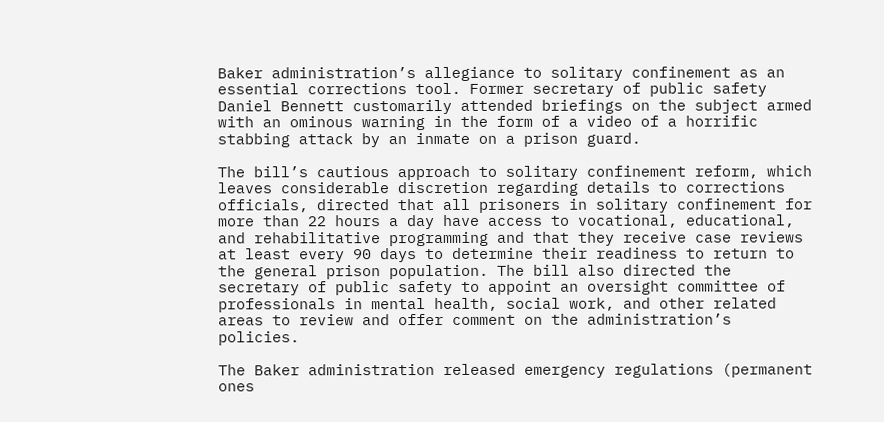Baker administration’s allegiance to solitary confinement as an essential corrections tool. Former secretary of public safety Daniel Bennett customarily attended briefings on the subject armed with an ominous warning in the form of a video of a horrific stabbing attack by an inmate on a prison guard.

The bill’s cautious approach to solitary confinement reform, which leaves considerable discretion regarding details to corrections officials, directed that all prisoners in solitary confinement for more than 22 hours a day have access to vocational, educational, and rehabilitative programming and that they receive case reviews at least every 90 days to determine their readiness to return to the general prison population. The bill also directed the secretary of public safety to appoint an oversight committee of professionals in mental health, social work, and other related areas to review and offer comment on the administration’s policies.

The Baker administration released emergency regulations (permanent ones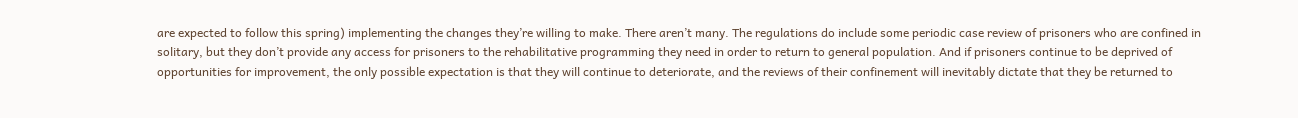are expected to follow this spring) implementing the changes they’re willing to make. There aren’t many. The regulations do include some periodic case review of prisoners who are confined in solitary, but they don’t provide any access for prisoners to the rehabilitative programming they need in order to return to general population. And if prisoners continue to be deprived of opportunities for improvement, the only possible expectation is that they will continue to deteriorate, and the reviews of their confinement will inevitably dictate that they be returned to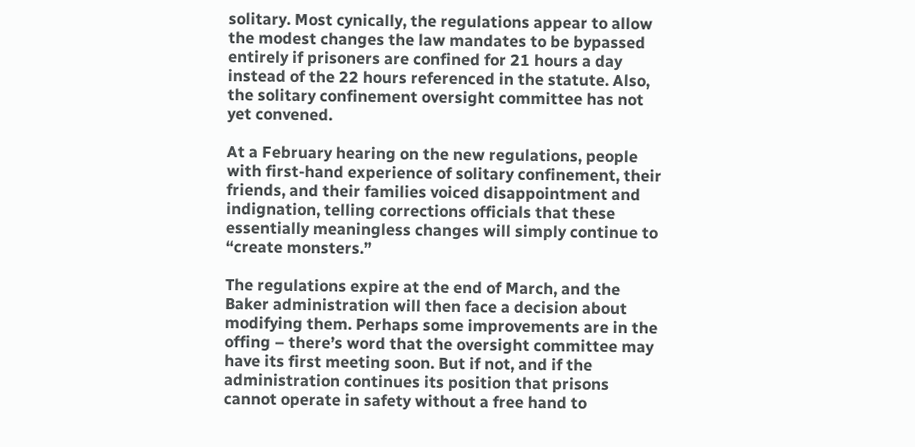solitary. Most cynically, the regulations appear to allow the modest changes the law mandates to be bypassed entirely if prisoners are confined for 21 hours a day instead of the 22 hours referenced in the statute. Also, the solitary confinement oversight committee has not yet convened.

At a February hearing on the new regulations, people with first-hand experience of solitary confinement, their friends, and their families voiced disappointment and indignation, telling corrections officials that these essentially meaningless changes will simply continue to “create monsters.”

The regulations expire at the end of March, and the Baker administration will then face a decision about modifying them. Perhaps some improvements are in the offing – there’s word that the oversight committee may have its first meeting soon. But if not, and if the administration continues its position that prisons cannot operate in safety without a free hand to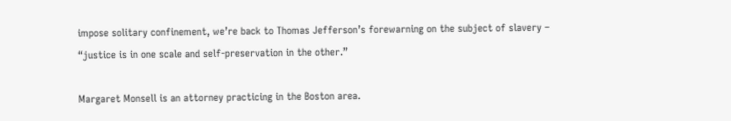impose solitary confinement, we’re back to Thomas Jefferson’s forewarning on the subject of slavery – “justice is in one scale and self-preservation in the other.”

Margaret Monsell is an attorney practicing in the Boston area.